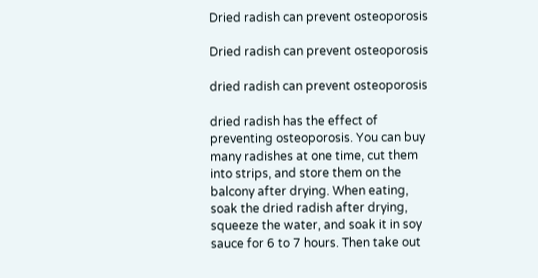Dried radish can prevent osteoporosis

Dried radish can prevent osteoporosis

dried radish can prevent osteoporosis

dried radish has the effect of preventing osteoporosis. You can buy many radishes at one time, cut them into strips, and store them on the balcony after drying. When eating, soak the dried radish after drying, squeeze the water, and soak it in soy sauce for 6 to 7 hours. Then take out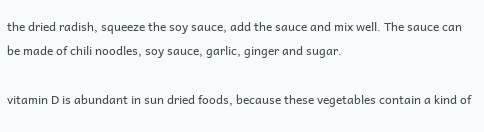the dried radish, squeeze the soy sauce, add the sauce and mix well. The sauce can be made of chili noodles, soy sauce, garlic, ginger and sugar.

vitamin D is abundant in sun dried foods, because these vegetables contain a kind of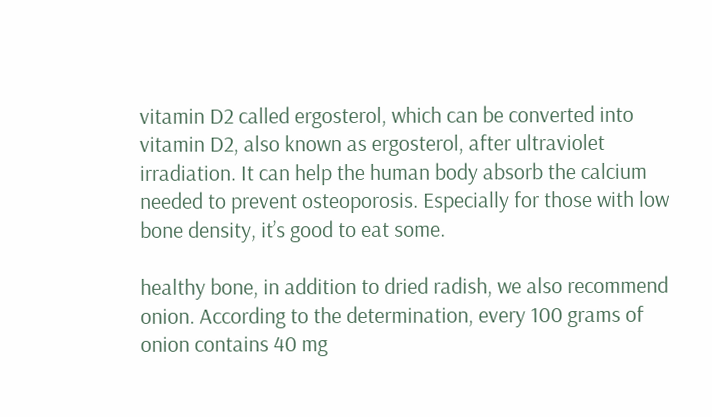vitamin D2 called ergosterol, which can be converted into vitamin D2, also known as ergosterol, after ultraviolet irradiation. It can help the human body absorb the calcium needed to prevent osteoporosis. Especially for those with low bone density, it’s good to eat some.

healthy bone, in addition to dried radish, we also recommend onion. According to the determination, every 100 grams of onion contains 40 mg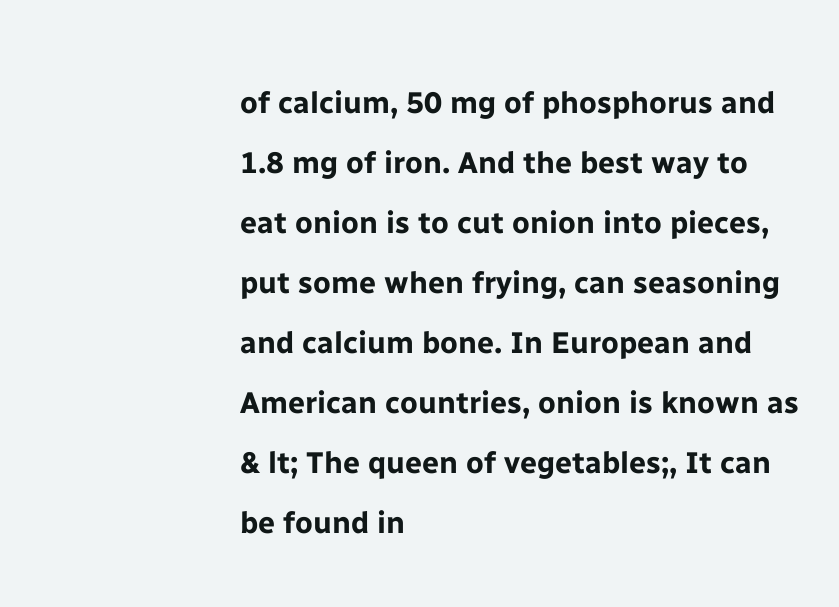of calcium, 50 mg of phosphorus and 1.8 mg of iron. And the best way to eat onion is to cut onion into pieces, put some when frying, can seasoning and calcium bone. In European and American countries, onion is known as & lt; The queen of vegetables;, It can be found in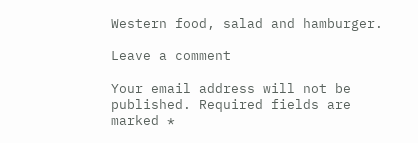Western food, salad and hamburger.

Leave a comment

Your email address will not be published. Required fields are marked *